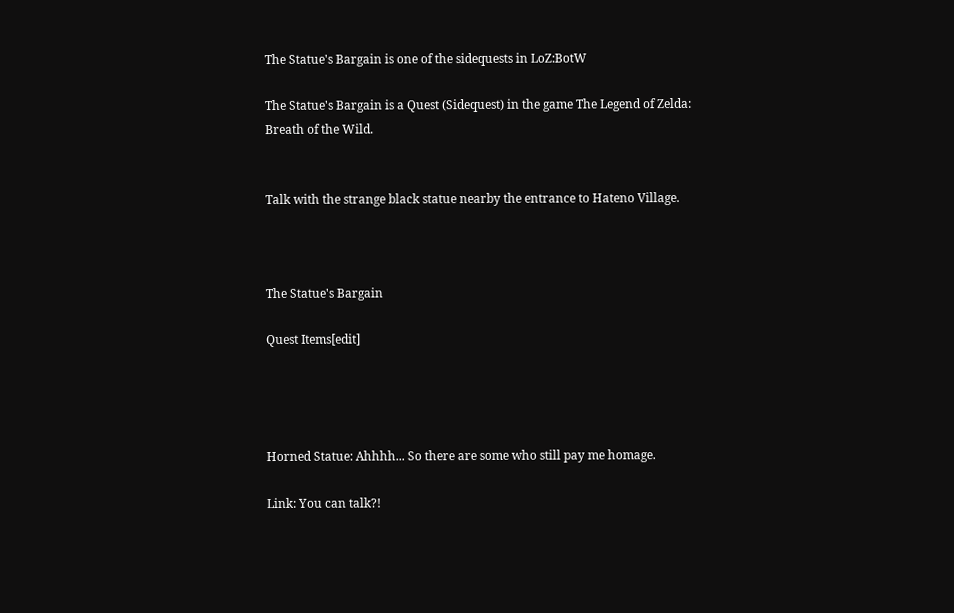The Statue's Bargain is one of the sidequests in LoZ:BotW

The Statue's Bargain is a Quest (Sidequest) in the game The Legend of Zelda: Breath of the Wild.


Talk with the strange black statue nearby the entrance to Hateno Village.



The Statue's Bargain

Quest Items[edit]




Horned Statue: Ahhhh... So there are some who still pay me homage.

Link: You can talk?!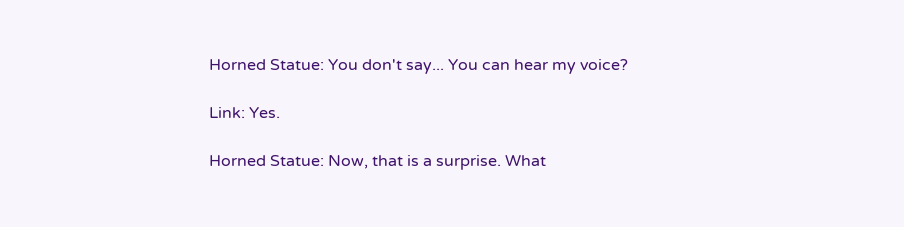Horned Statue: You don't say... You can hear my voice?

Link: Yes.

Horned Statue: Now, that is a surprise. What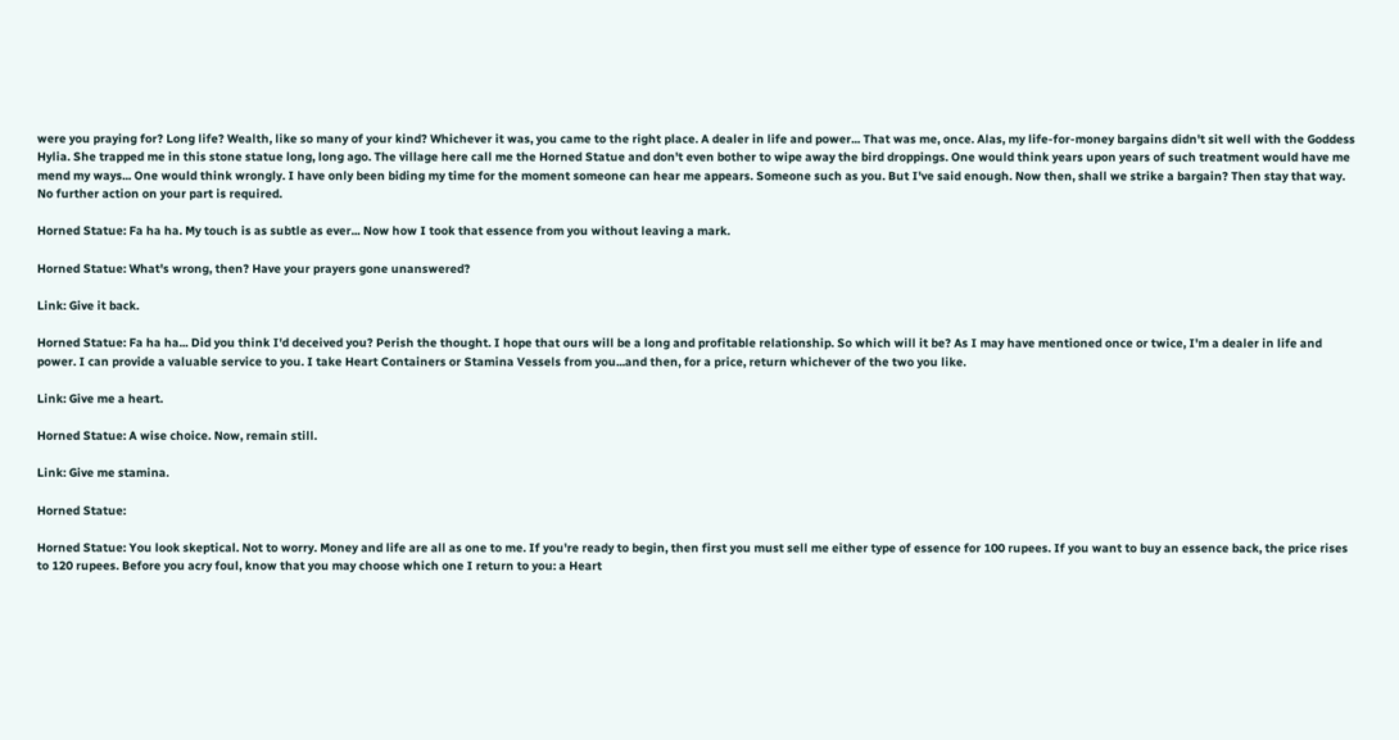were you praying for? Long life? Wealth, like so many of your kind? Whichever it was, you came to the right place. A dealer in life and power... That was me, once. Alas, my life-for-money bargains didn't sit well with the Goddess Hylia. She trapped me in this stone statue long, long ago. The village here call me the Horned Statue and don't even bother to wipe away the bird droppings. One would think years upon years of such treatment would have me mend my ways... One would think wrongly. I have only been biding my time for the moment someone can hear me appears. Someone such as you. But I've said enough. Now then, shall we strike a bargain? Then stay that way. No further action on your part is required.

Horned Statue: Fa ha ha. My touch is as subtle as ever... Now how I took that essence from you without leaving a mark.

Horned Statue: What's wrong, then? Have your prayers gone unanswered?

Link: Give it back.

Horned Statue: Fa ha ha... Did you think I'd deceived you? Perish the thought. I hope that ours will be a long and profitable relationship. So which will it be? As I may have mentioned once or twice, I'm a dealer in life and power. I can provide a valuable service to you. I take Heart Containers or Stamina Vessels from you...and then, for a price, return whichever of the two you like.

Link: Give me a heart.

Horned Statue: A wise choice. Now, remain still.

Link: Give me stamina.

Horned Statue:

Horned Statue: You look skeptical. Not to worry. Money and life are all as one to me. If you're ready to begin, then first you must sell me either type of essence for 100 rupees. If you want to buy an essence back, the price rises to 120 rupees. Before you acry foul, know that you may choose which one I return to you: a Heart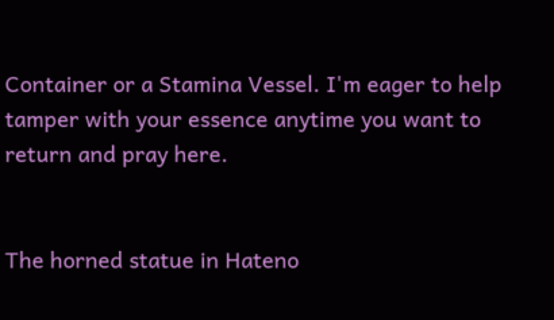Container or a Stamina Vessel. I'm eager to help tamper with your essence anytime you want to return and pray here.


The horned statue in Hateno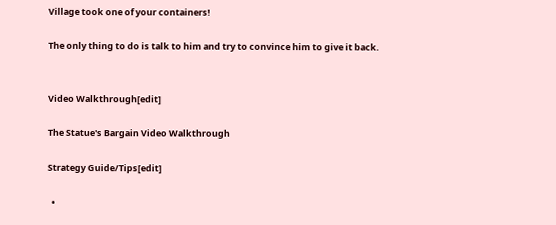Village took one of your containers!

The only thing to do is talk to him and try to convince him to give it back.


Video Walkthrough[edit]

The Statue's Bargain Video Walkthrough

Strategy Guide/Tips[edit]

  •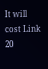It will cost Link 20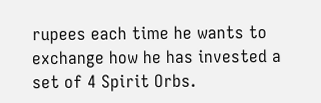rupees each time he wants to exchange how he has invested a set of 4 Spirit Orbs.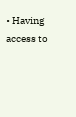• Having access to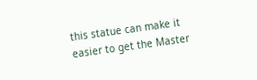this statue can make it easier to get the Master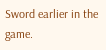Sword earlier in the game.